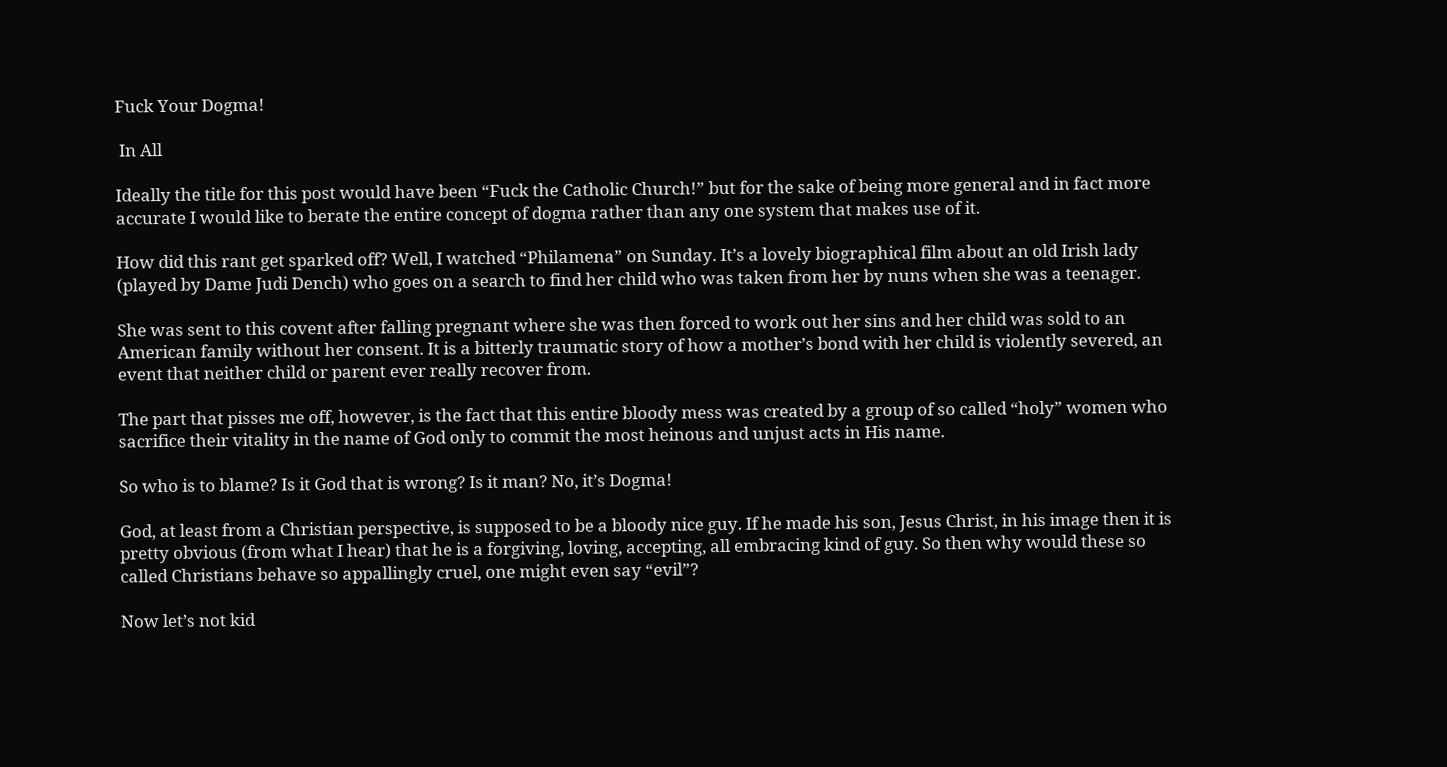Fuck Your Dogma!

 In All

Ideally the title for this post would have been “Fuck the Catholic Church!” but for the sake of being more general and in fact more accurate I would like to berate the entire concept of dogma rather than any one system that makes use of it.

How did this rant get sparked off? Well, I watched “Philamena” on Sunday. It’s a lovely biographical film about an old Irish lady (played by Dame Judi Dench) who goes on a search to find her child who was taken from her by nuns when she was a teenager.

She was sent to this covent after falling pregnant where she was then forced to work out her sins and her child was sold to an American family without her consent. It is a bitterly traumatic story of how a mother’s bond with her child is violently severed, an event that neither child or parent ever really recover from.

The part that pisses me off, however, is the fact that this entire bloody mess was created by a group of so called “holy” women who sacrifice their vitality in the name of God only to commit the most heinous and unjust acts in His name.

So who is to blame? Is it God that is wrong? Is it man? No, it’s Dogma!

God, at least from a Christian perspective, is supposed to be a bloody nice guy. If he made his son, Jesus Christ, in his image then it is pretty obvious (from what I hear) that he is a forgiving, loving, accepting, all embracing kind of guy. So then why would these so called Christians behave so appallingly cruel, one might even say “evil”?

Now let’s not kid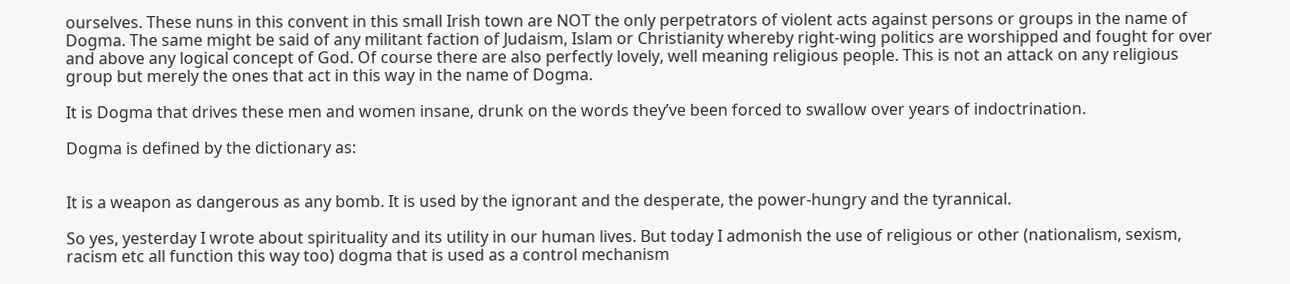ourselves. These nuns in this convent in this small Irish town are NOT the only perpetrators of violent acts against persons or groups in the name of Dogma. The same might be said of any militant faction of Judaism, Islam or Christianity whereby right-wing politics are worshipped and fought for over and above any logical concept of God. Of course there are also perfectly lovely, well meaning religious people. This is not an attack on any religious group but merely the ones that act in this way in the name of Dogma.

It is Dogma that drives these men and women insane, drunk on the words they’ve been forced to swallow over years of indoctrination.

Dogma is defined by the dictionary as:


It is a weapon as dangerous as any bomb. It is used by the ignorant and the desperate, the power-hungry and the tyrannical.

So yes, yesterday I wrote about spirituality and its utility in our human lives. But today I admonish the use of religious or other (nationalism, sexism, racism etc all function this way too) dogma that is used as a control mechanism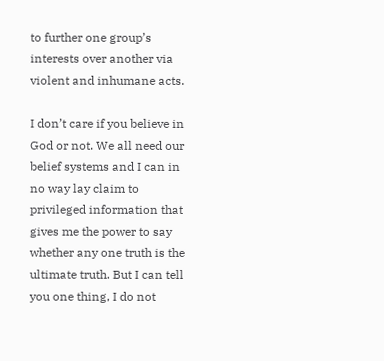to further one group’s interests over another via violent and inhumane acts.

I don’t care if you believe in God or not. We all need our belief systems and I can in no way lay claim to privileged information that gives me the power to say whether any one truth is the ultimate truth. But I can tell you one thing, I do not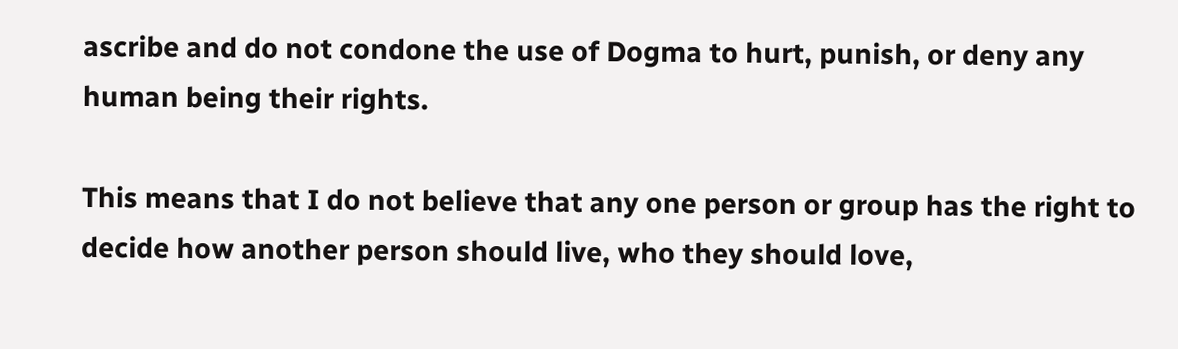ascribe and do not condone the use of Dogma to hurt, punish, or deny any human being their rights.

This means that I do not believe that any one person or group has the right to decide how another person should live, who they should love,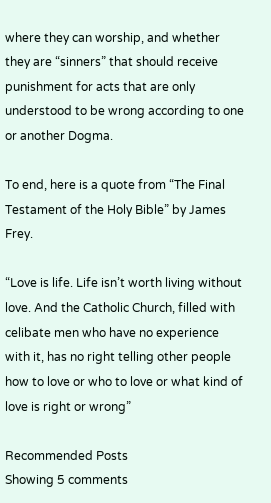where they can worship, and whether they are “sinners” that should receive punishment for acts that are only understood to be wrong according to one or another Dogma.

To end, here is a quote from “The Final Testament of the Holy Bible” by James Frey.

“Love is life. Life isn’t worth living without love. And the Catholic Church, filled with celibate men who have no experience with it, has no right telling other people how to love or who to love or what kind of love is right or wrong”

Recommended Posts
Showing 5 comments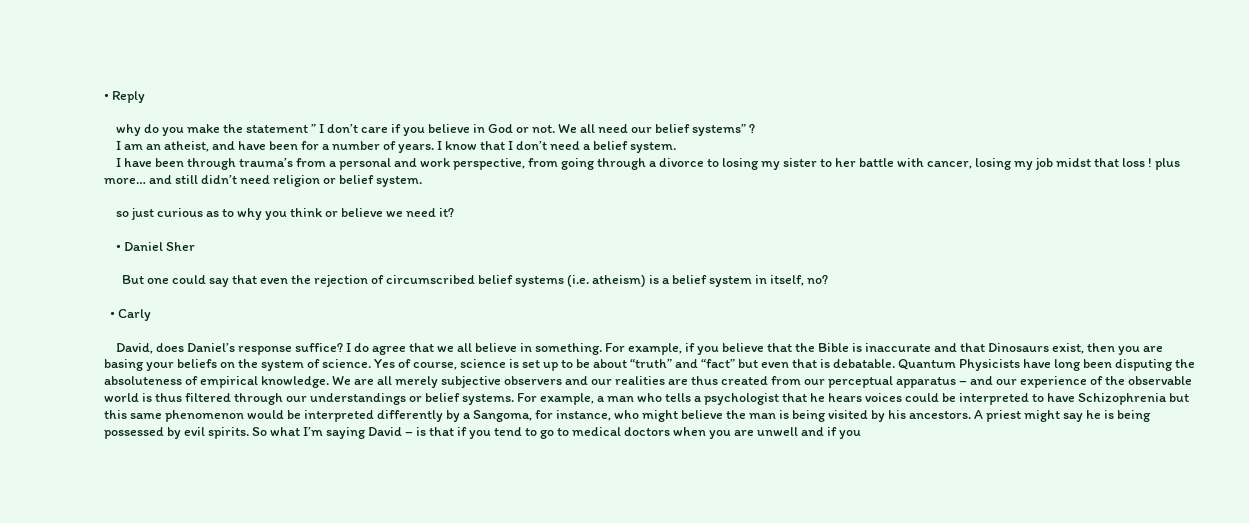• Reply

    why do you make the statement ” I don’t care if you believe in God or not. We all need our belief systems” ?
    I am an atheist, and have been for a number of years. I know that I don’t need a belief system.
    I have been through trauma’s from a personal and work perspective, from going through a divorce to losing my sister to her battle with cancer, losing my job midst that loss ! plus more… and still didn’t need religion or belief system.

    so just curious as to why you think or believe we need it?

    • Daniel Sher

      But one could say that even the rejection of circumscribed belief systems (i.e. atheism) is a belief system in itself, no?

  • Carly

    David, does Daniel’s response suffice? I do agree that we all believe in something. For example, if you believe that the Bible is inaccurate and that Dinosaurs exist, then you are basing your beliefs on the system of science. Yes of course, science is set up to be about “truth” and “fact” but even that is debatable. Quantum Physicists have long been disputing the absoluteness of empirical knowledge. We are all merely subjective observers and our realities are thus created from our perceptual apparatus – and our experience of the observable world is thus filtered through our understandings or belief systems. For example, a man who tells a psychologist that he hears voices could be interpreted to have Schizophrenia but this same phenomenon would be interpreted differently by a Sangoma, for instance, who might believe the man is being visited by his ancestors. A priest might say he is being possessed by evil spirits. So what I’m saying David – is that if you tend to go to medical doctors when you are unwell and if you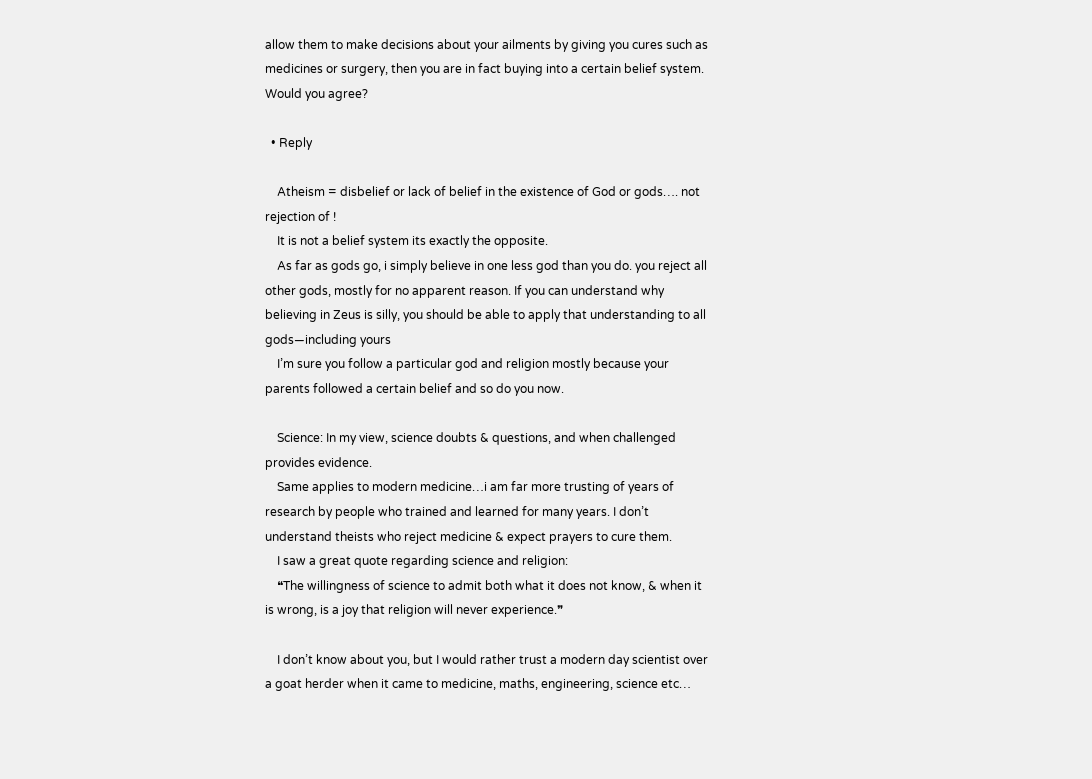allow them to make decisions about your ailments by giving you cures such as medicines or surgery, then you are in fact buying into a certain belief system. Would you agree?

  • Reply

    Atheism = disbelief or lack of belief in the existence of God or gods…. not rejection of !
    It is not a belief system its exactly the opposite.
    As far as gods go, i simply believe in one less god than you do. you reject all other gods, mostly for no apparent reason. If you can understand why believing in Zeus is silly, you should be able to apply that understanding to all gods—including yours
    I’m sure you follow a particular god and religion mostly because your parents followed a certain belief and so do you now.

    Science: In my view, science doubts & questions, and when challenged provides evidence.
    Same applies to modern medicine…i am far more trusting of years of research by people who trained and learned for many years. I don’t understand theists who reject medicine & expect prayers to cure them.
    I saw a great quote regarding science and religion:
    ❝The willingness of science to admit both what it does not know, & when it is wrong, is a joy that religion will never experience.❞

    I don’t know about you, but I would rather trust a modern day scientist over a goat herder when it came to medicine, maths, engineering, science etc…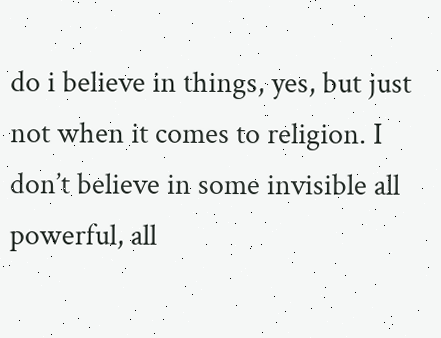do i believe in things, yes, but just not when it comes to religion. I don’t believe in some invisible all powerful, all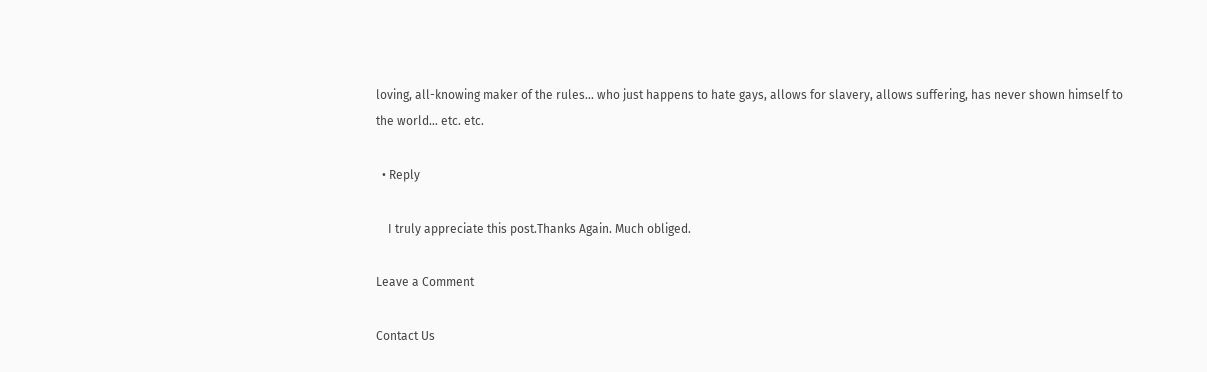loving, all-knowing maker of the rules… who just happens to hate gays, allows for slavery, allows suffering, has never shown himself to the world… etc. etc.

  • Reply

    I truly appreciate this post.Thanks Again. Much obliged.

Leave a Comment

Contact Us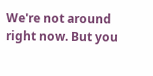We're not around right now. But you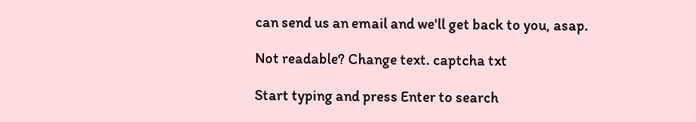can send us an email and we'll get back to you, asap.

Not readable? Change text. captcha txt

Start typing and press Enter to search